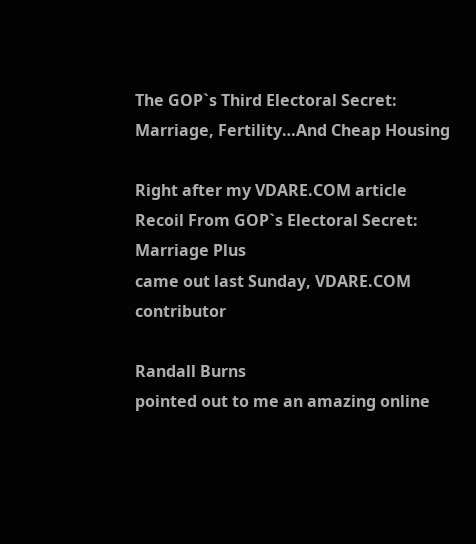The GOP`s Third Electoral Secret: Marriage, Fertility…And Cheap Housing

Right after my VDARE.COM article
Recoil From GOP`s Electoral Secret: Marriage Plus
came out last Sunday, VDARE.COM contributor

Randall Burns
pointed out to me an amazing online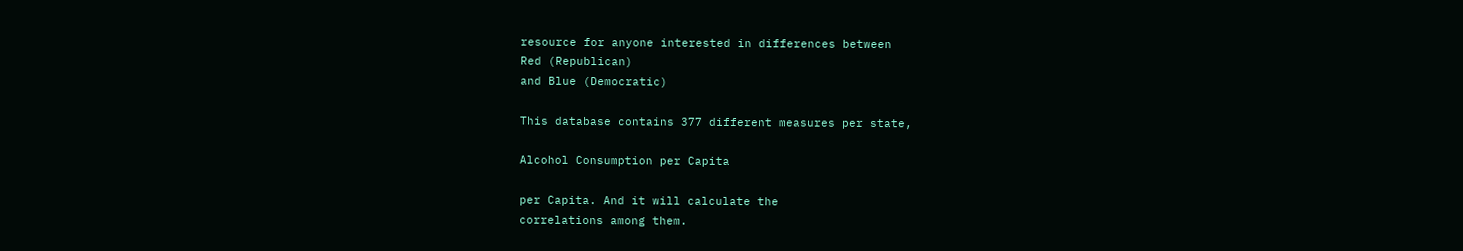resource for anyone interested in differences between
Red (Republican)
and Blue (Democratic)

This database contains 377 different measures per state,

Alcohol Consumption per Capita

per Capita. And it will calculate the
correlations among them.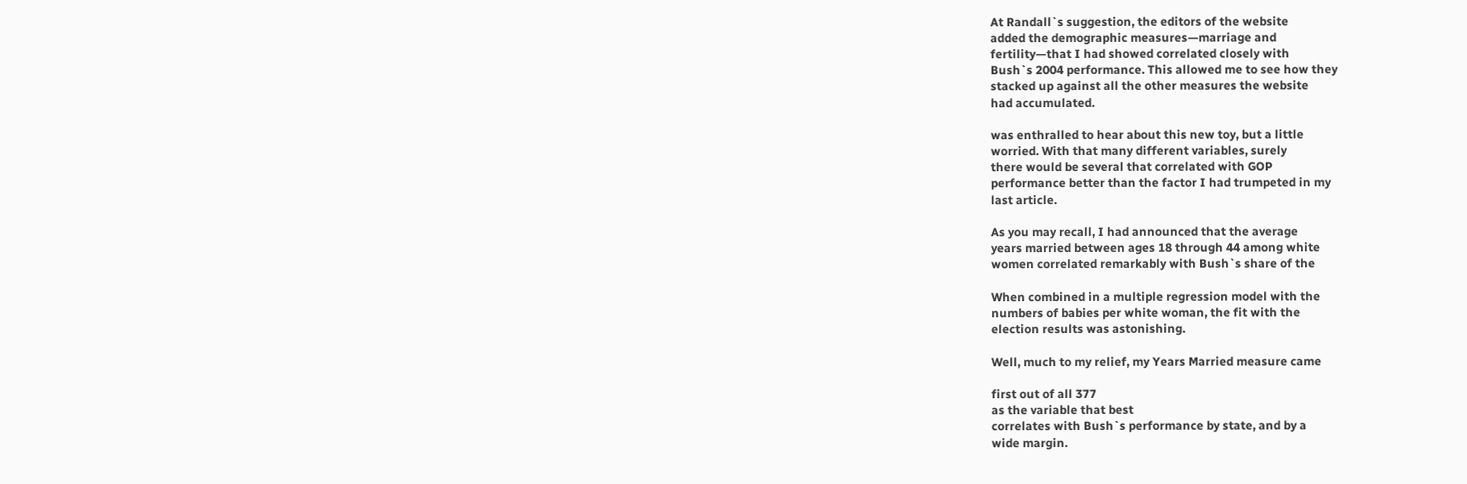At Randall`s suggestion, the editors of the website
added the demographic measures—marriage and
fertility—that I had showed correlated closely with
Bush`s 2004 performance. This allowed me to see how they
stacked up against all the other measures the website
had accumulated.

was enthralled to hear about this new toy, but a little
worried. With that many different variables, surely
there would be several that correlated with GOP
performance better than the factor I had trumpeted in my
last article.

As you may recall, I had announced that the average
years married between ages 18 through 44 among white
women correlated remarkably with Bush`s share of the

When combined in a multiple regression model with the
numbers of babies per white woman, the fit with the
election results was astonishing.

Well, much to my relief, my Years Married measure came

first out of all 377
as the variable that best
correlates with Bush`s performance by state, and by a
wide margin.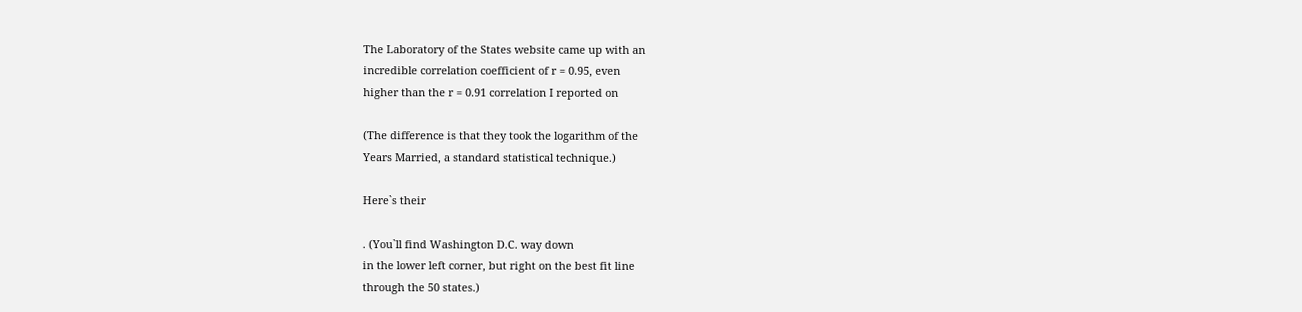The Laboratory of the States website came up with an
incredible correlation coefficient of r = 0.95, even
higher than the r = 0.91 correlation I reported on

(The difference is that they took the logarithm of the
Years Married, a standard statistical technique.)

Here`s their

. (You`ll find Washington D.C. way down
in the lower left corner, but right on the best fit line
through the 50 states.)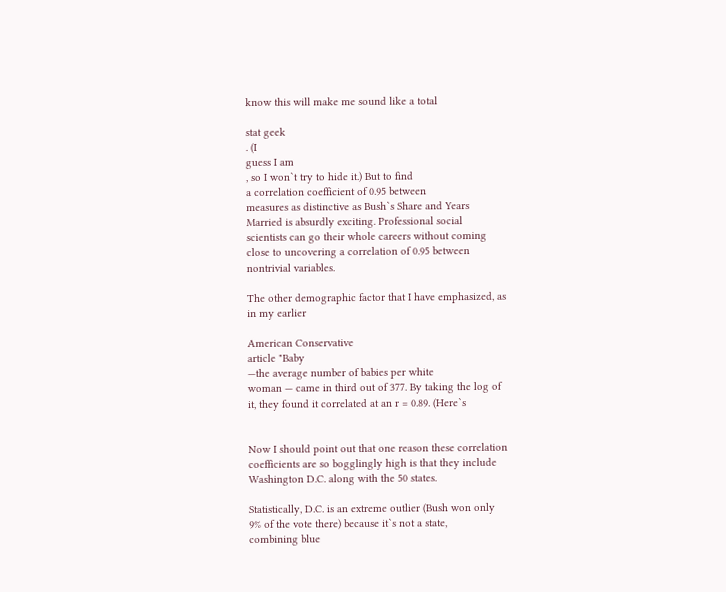know this will make me sound like a total

stat geek
. (I
guess I am
, so I won`t try to hide it.) But to find
a correlation coefficient of 0.95 between
measures as distinctive as Bush`s Share and Years
Married is absurdly exciting. Professional social
scientists can go their whole careers without coming
close to uncovering a correlation of 0.95 between
nontrivial variables.

The other demographic factor that I have emphasized, as
in my earlier

American Conservative
article "Baby
—the average number of babies per white
woman — came in third out of 377. By taking the log of
it, they found it correlated at an r = 0.89. (Here`s


Now I should point out that one reason these correlation
coefficients are so bogglingly high is that they include
Washington D.C. along with the 50 states.

Statistically, D.C. is an extreme outlier (Bush won only
9% of the vote there) because it`s not a state,
combining blue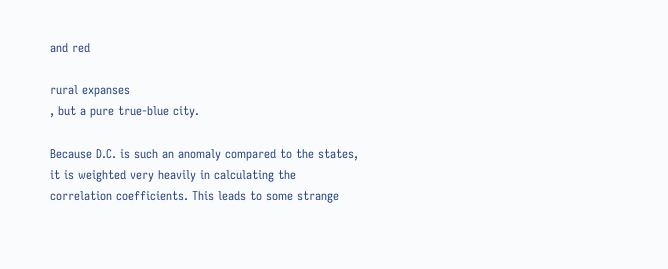and red

rural expanses
, but a pure true-blue city.

Because D.C. is such an anomaly compared to the states,
it is weighted very heavily in calculating the
correlation coefficients. This leads to some strange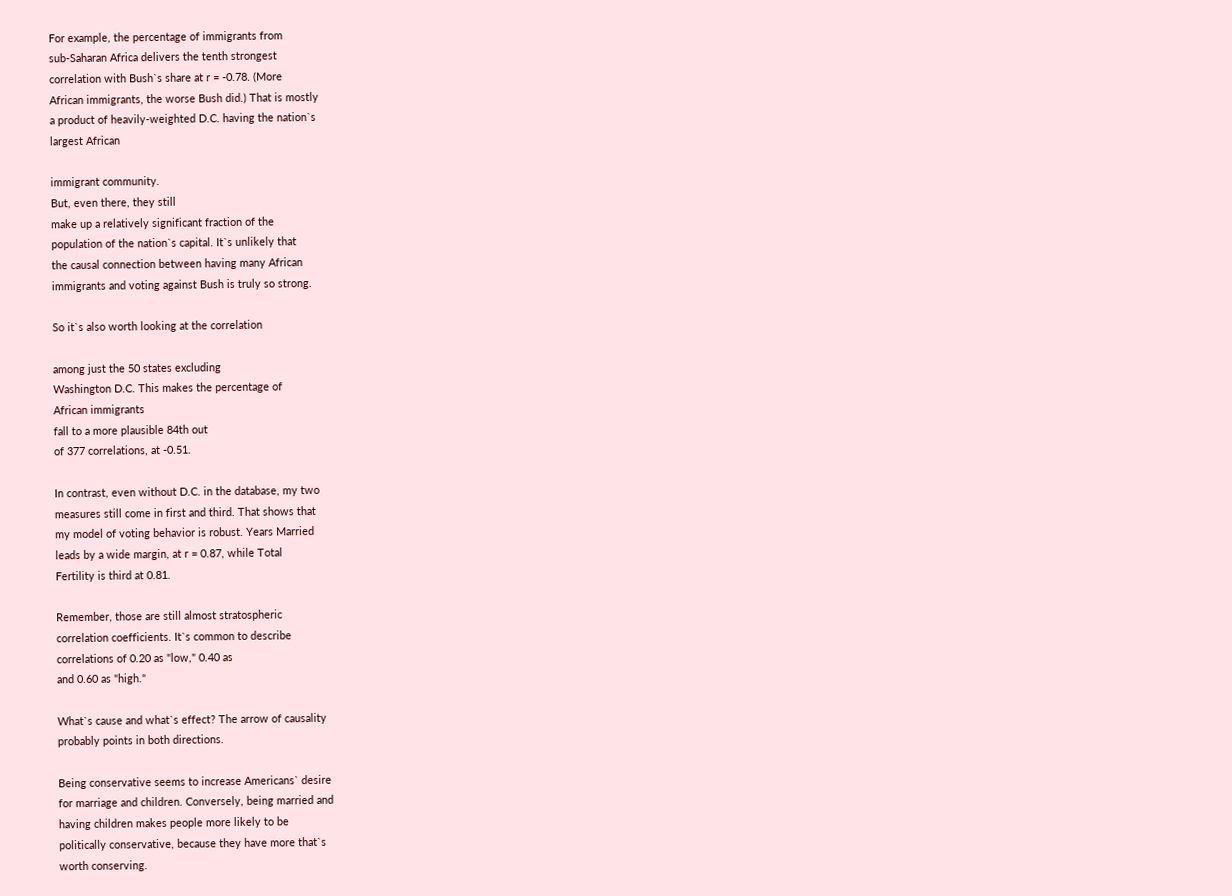For example, the percentage of immigrants from
sub-Saharan Africa delivers the tenth strongest
correlation with Bush`s share at r = -0.78. (More
African immigrants, the worse Bush did.) That is mostly
a product of heavily-weighted D.C. having the nation`s
largest African

immigrant community.
But, even there, they still
make up a relatively significant fraction of the
population of the nation`s capital. It`s unlikely that
the causal connection between having many African
immigrants and voting against Bush is truly so strong.

So it`s also worth looking at the correlation

among just the 50 states excluding
Washington D.C. This makes the percentage of
African immigrants
fall to a more plausible 84th out
of 377 correlations, at -0.51.

In contrast, even without D.C. in the database, my two
measures still come in first and third. That shows that
my model of voting behavior is robust. Years Married
leads by a wide margin, at r = 0.87, while Total
Fertility is third at 0.81.

Remember, those are still almost stratospheric
correlation coefficients. It`s common to describe
correlations of 0.20 as "low," 0.40 as
and 0.60 as "high."

What`s cause and what`s effect? The arrow of causality
probably points in both directions.

Being conservative seems to increase Americans` desire
for marriage and children. Conversely, being married and
having children makes people more likely to be
politically conservative, because they have more that`s
worth conserving.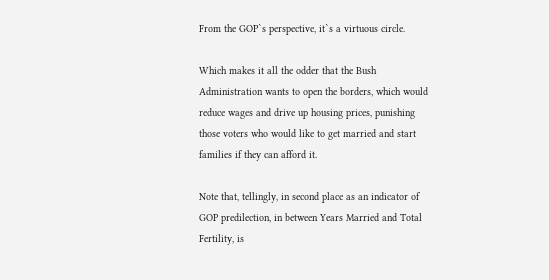From the GOP`s perspective, it`s a virtuous circle.

Which makes it all the odder that the Bush
Administration wants to open the borders, which would
reduce wages and drive up housing prices, punishing
those voters who would like to get married and start
families if they can afford it.

Note that, tellingly, in second place as an indicator of
GOP predilection, in between Years Married and Total
Fertility, is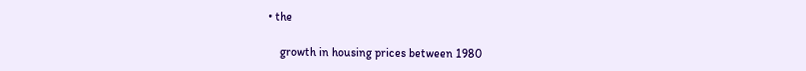• the

    growth in housing prices between 1980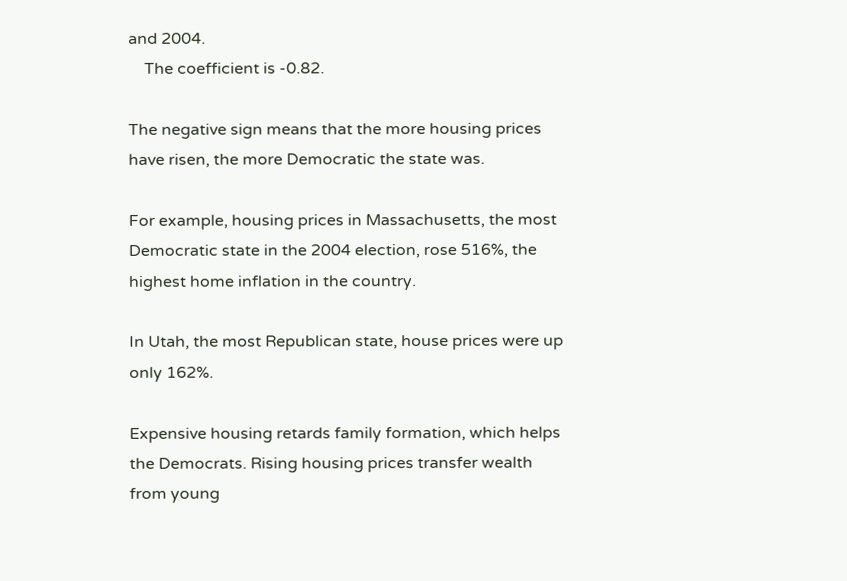and 2004.
    The coefficient is -0.82.

The negative sign means that the more housing prices
have risen, the more Democratic the state was.

For example, housing prices in Massachusetts, the most
Democratic state in the 2004 election, rose 516%, the
highest home inflation in the country.

In Utah, the most Republican state, house prices were up
only 162%.

Expensive housing retards family formation, which helps
the Democrats. Rising housing prices transfer wealth
from young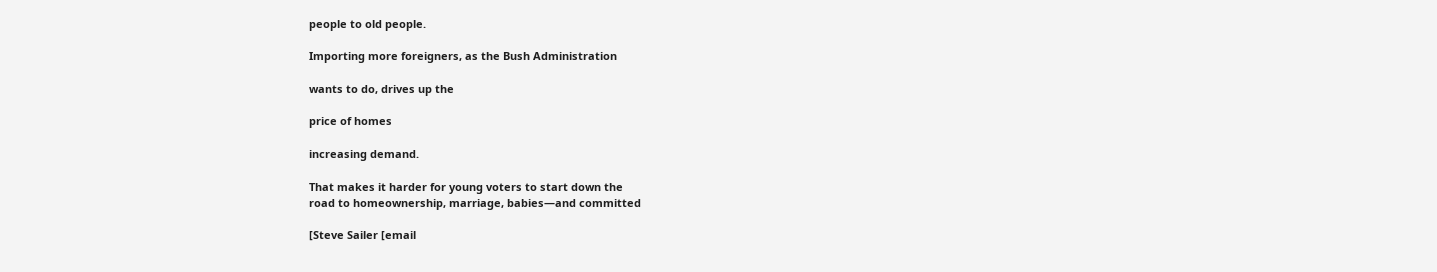people to old people.

Importing more foreigners, as the Bush Administration

wants to do, drives up the

price of homes

increasing demand.

That makes it harder for young voters to start down the
road to homeownership, marriage, babies—and committed

[Steve Sailer [email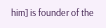him] is founder of the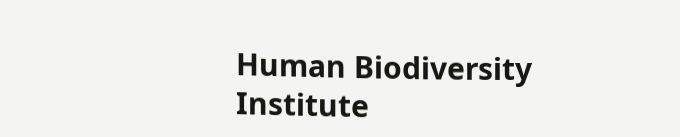Human Biodiversity Institute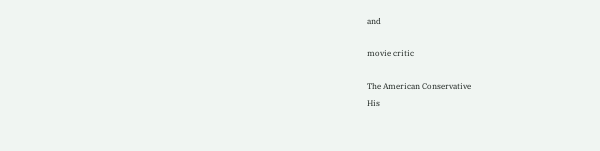and

movie critic

The American Conservative
His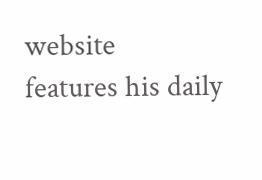website
features his daily